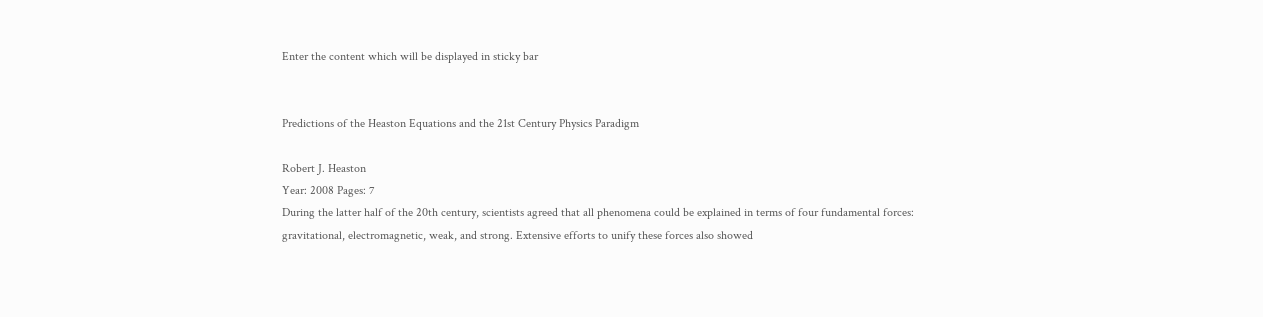Enter the content which will be displayed in sticky bar


Predictions of the Heaston Equations and the 21st Century Physics Paradigm

Robert J. Heaston
Year: 2008 Pages: 7
During the latter half of the 20th century, scientists agreed that all phenomena could be explained in terms of four fundamental forces: gravitational, electromagnetic, weak, and strong. Extensive efforts to unify these forces also showed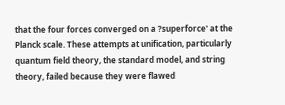that the four forces converged on a ?superforce' at the Planck scale. These attempts at unification, particularly quantum field theory, the standard model, and string theory, failed because they were flawed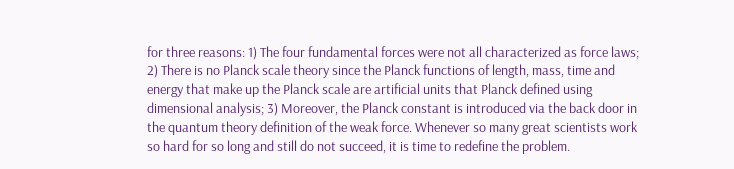for three reasons: 1) The four fundamental forces were not all characterized as force laws; 2) There is no Planck scale theory since the Planck functions of length, mass, time and energy that make up the Planck scale are artificial units that Planck defined using dimensional analysis; 3) Moreover, the Planck constant is introduced via the back door in the quantum theory definition of the weak force. Whenever so many great scientists work so hard for so long and still do not succeed, it is time to redefine the problem.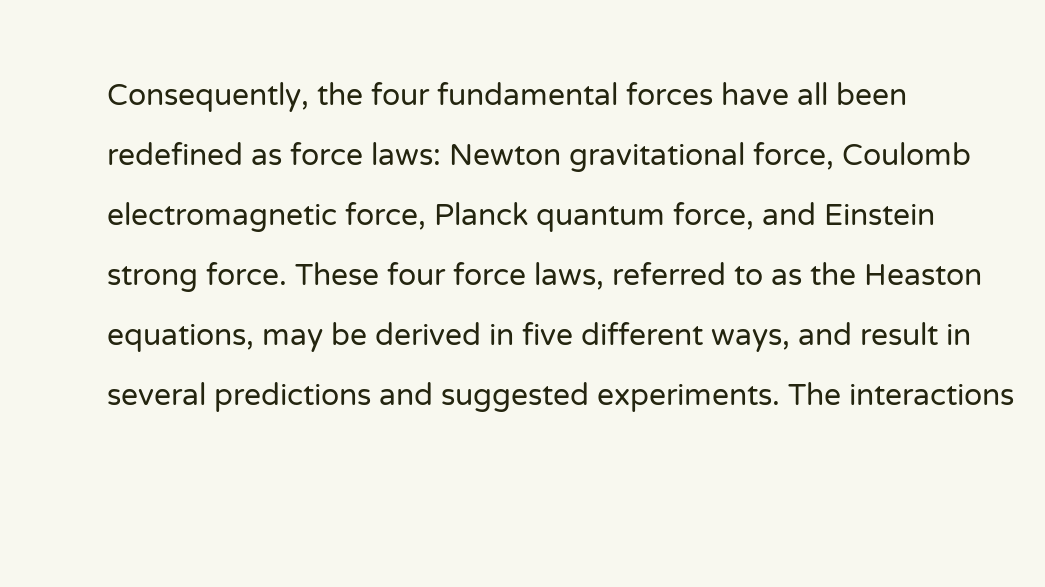Consequently, the four fundamental forces have all been redefined as force laws: Newton gravitational force, Coulomb electromagnetic force, Planck quantum force, and Einstein strong force. These four force laws, referred to as the Heaston equations, may be derived in five different ways, and result in several predictions and suggested experiments. The interactions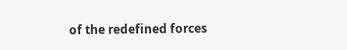of the redefined forces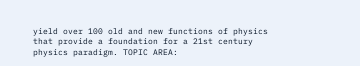yield over 100 old and new functions of physics that provide a foundation for a 21st century physics paradigm. TOPIC AREA: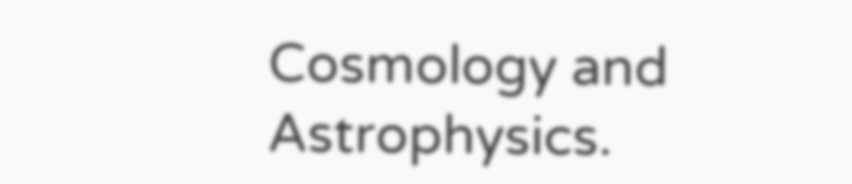Cosmology and Astrophysics.